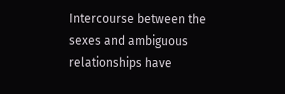Intercourse between the sexes and ambiguous relationships have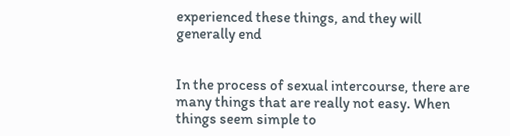experienced these things, and they will generally end


In the process of sexual intercourse, there are many things that are really not easy. When things seem simple to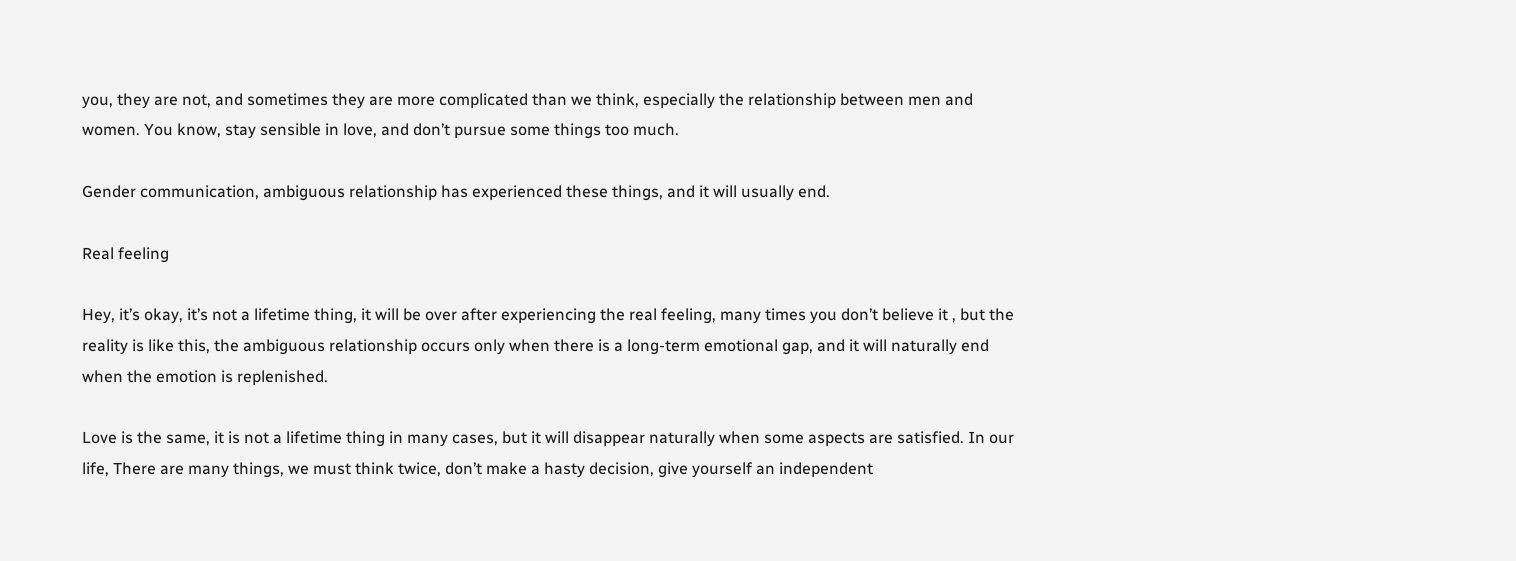you, they are not, and sometimes they are more complicated than we think, especially the relationship between men and women. You know, stay sensible in love, and don’t pursue some things too much.

Gender communication, ambiguous relationship has experienced these things, and it will usually end.

Real feeling

Hey, it’s okay, it’s not a lifetime thing, it will be over after experiencing the real feeling, many times you don’t believe it , but the reality is like this, the ambiguous relationship occurs only when there is a long-term emotional gap, and it will naturally end when the emotion is replenished.

Love is the same, it is not a lifetime thing in many cases, but it will disappear naturally when some aspects are satisfied. In our life, There are many things, we must think twice, don’t make a hasty decision, give yourself an independent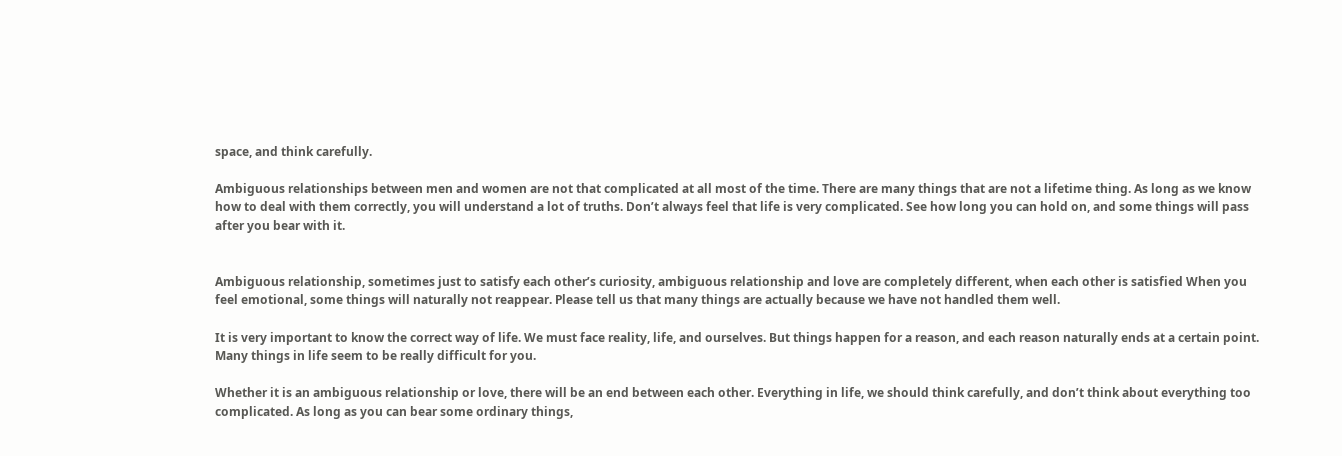space, and think carefully.

Ambiguous relationships between men and women are not that complicated at all most of the time. There are many things that are not a lifetime thing. As long as we know how to deal with them correctly, you will understand a lot of truths. Don’t always feel that life is very complicated. See how long you can hold on, and some things will pass after you bear with it.


Ambiguous relationship, sometimes just to satisfy each other’s curiosity, ambiguous relationship and love are completely different, when each other is satisfied When you feel emotional, some things will naturally not reappear. Please tell us that many things are actually because we have not handled them well.

It is very important to know the correct way of life. We must face reality, life, and ourselves. But things happen for a reason, and each reason naturally ends at a certain point. Many things in life seem to be really difficult for you.

Whether it is an ambiguous relationship or love, there will be an end between each other. Everything in life, we should think carefully, and don’t think about everything too complicated. As long as you can bear some ordinary things,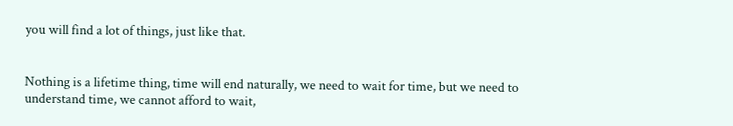you will find a lot of things, just like that.


Nothing is a lifetime thing, time will end naturally, we need to wait for time, but we need to understand time, we cannot afford to wait,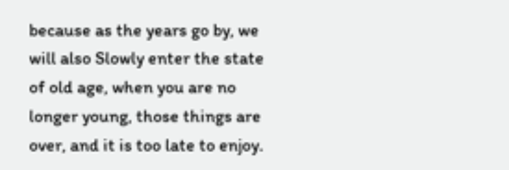because as the years go by, we will also Slowly enter the state of old age, when you are no longer young, those things are over, and it is too late to enjoy.